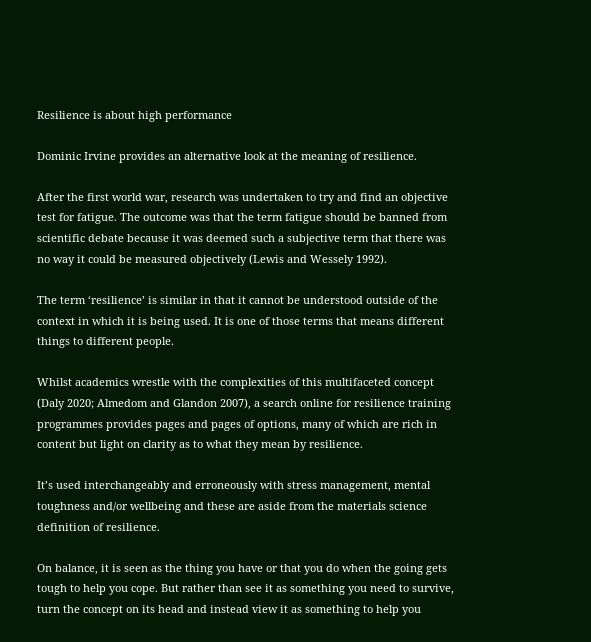Resilience is about high performance

Dominic Irvine provides an alternative look at the meaning of resilience.

After the first world war, research was undertaken to try and find an objective test for fatigue. The outcome was that the term fatigue should be banned from scientific debate because it was deemed such a subjective term that there was no way it could be measured objectively (Lewis and Wessely 1992).

The term ‘resilience’ is similar in that it cannot be understood outside of the context in which it is being used. It is one of those terms that means different things to different people.

Whilst academics wrestle with the complexities of this multifaceted concept (Daly 2020; Almedom and Glandon 2007), a search online for resilience training programmes provides pages and pages of options, many of which are rich in content but light on clarity as to what they mean by resilience.

It’s used interchangeably and erroneously with stress management, mental toughness and/or wellbeing and these are aside from the materials science definition of resilience.

On balance, it is seen as the thing you have or that you do when the going gets tough to help you cope. But rather than see it as something you need to survive, turn the concept on its head and instead view it as something to help you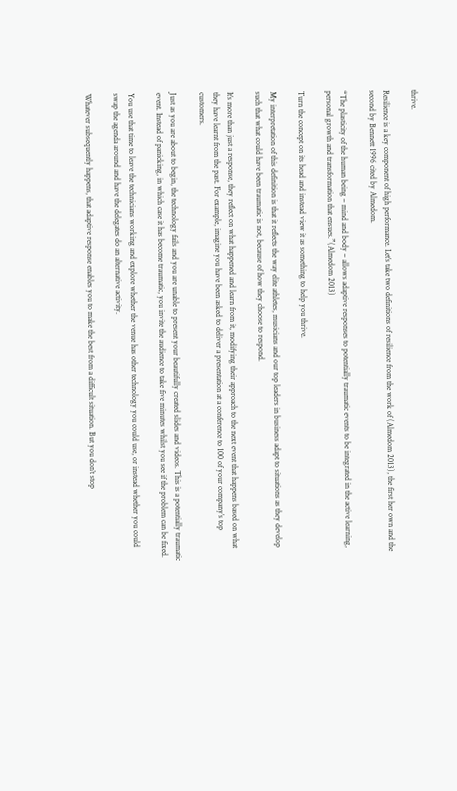thrive.

Resilience is a key component of high performance. Let’s take two definitions of resilience from the work of (Almedom 2013), the first her own and the second by Bennett 1996 cited by Almedom.

“The plasticity of the human being – mind and body – allows adaptive responses to potentially traumatic events to be integrated in the active learning, personal growth and transformation that ensues.”(Almedom 2013)

Turn the concept on its head and instead view it as something to help you thrive.

My interpretation of this definition is that it reflects the way elite athletes, musicians and our top leaders in business adapt to situations as they develop such that what could have been traumatic is not, because of how they choose to respond.

It’s more than just a response, they reflect on what happened and learn from it, modifying their approach to the next event that happens based on what they have learnt from the past. For example, imagine you have been asked to deliver a presentation at a conference to 100 of your company’s top customers.

Just as you are about to begin, the technology fails and you are unable to present your beautifully created slides and videos. This is a potentially traumatic event. Instead of panicking, in which case it has become traumatic, you invite the audience to take five minutes whilst you see if the problem can be fixed.

You use that time to leave the technicians working and explore whether the venue has other technology you could use, or instead whether you could swap the agenda around and have the delegates do an alternative activity.

Whatever subsequently happens, that adaptive response enables you to make the best from a difficult situation. But you don’t stop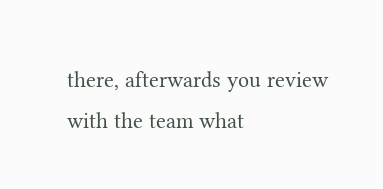there, afterwards you review with the team what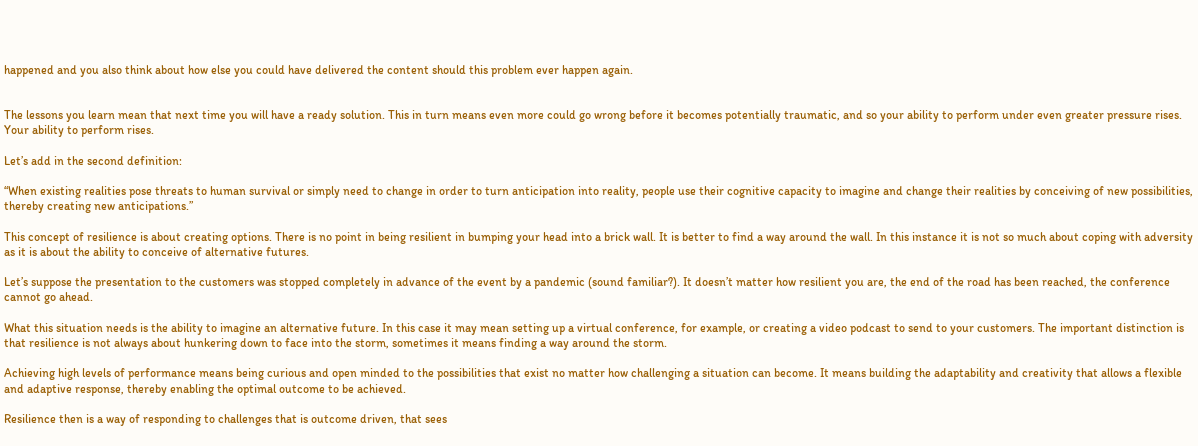happened and you also think about how else you could have delivered the content should this problem ever happen again.


The lessons you learn mean that next time you will have a ready solution. This in turn means even more could go wrong before it becomes potentially traumatic, and so your ability to perform under even greater pressure rises. Your ability to perform rises.

Let’s add in the second definition:

“When existing realities pose threats to human survival or simply need to change in order to turn anticipation into reality, people use their cognitive capacity to imagine and change their realities by conceiving of new possibilities, thereby creating new anticipations.”

This concept of resilience is about creating options. There is no point in being resilient in bumping your head into a brick wall. It is better to find a way around the wall. In this instance it is not so much about coping with adversity as it is about the ability to conceive of alternative futures.

Let’s suppose the presentation to the customers was stopped completely in advance of the event by a pandemic (sound familiar?). It doesn’t matter how resilient you are, the end of the road has been reached, the conference cannot go ahead.

What this situation needs is the ability to imagine an alternative future. In this case it may mean setting up a virtual conference, for example, or creating a video podcast to send to your customers. The important distinction is that resilience is not always about hunkering down to face into the storm, sometimes it means finding a way around the storm.

Achieving high levels of performance means being curious and open minded to the possibilities that exist no matter how challenging a situation can become. It means building the adaptability and creativity that allows a flexible and adaptive response, thereby enabling the optimal outcome to be achieved.

Resilience then is a way of responding to challenges that is outcome driven, that sees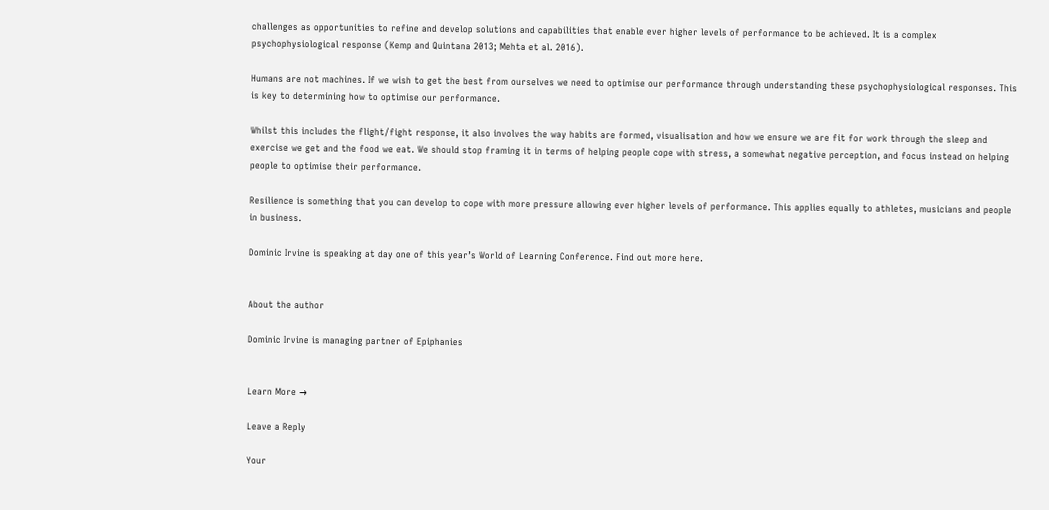challenges as opportunities to refine and develop solutions and capabilities that enable ever higher levels of performance to be achieved. It is a complex psychophysiological response (Kemp and Quintana 2013; Mehta et al. 2016).

Humans are not machines. If we wish to get the best from ourselves we need to optimise our performance through understanding these psychophysiological responses. This is key to determining how to optimise our performance.

Whilst this includes the flight/fight response, it also involves the way habits are formed, visualisation and how we ensure we are fit for work through the sleep and exercise we get and the food we eat. We should stop framing it in terms of helping people cope with stress, a somewhat negative perception, and focus instead on helping people to optimise their performance.

Resilience is something that you can develop to cope with more pressure allowing ever higher levels of performance. This applies equally to athletes, musicians and people in business.

Dominic Irvine is speaking at day one of this year’s World of Learning Conference. Find out more here.


About the author

Dominic Irvine is managing partner of Epiphanies


Learn More →

Leave a Reply

Your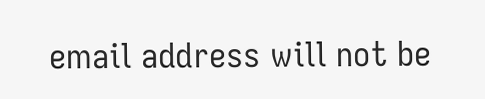email address will not be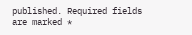published. Required fields are marked *